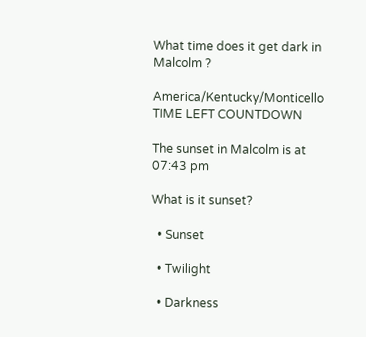What time does it get dark in Malcolm ?

America/Kentucky/Monticello TIME LEFT COUNTDOWN

The sunset in Malcolm is at 07:43 pm

What is it sunset?

  • Sunset

  • Twilight

  • Darkness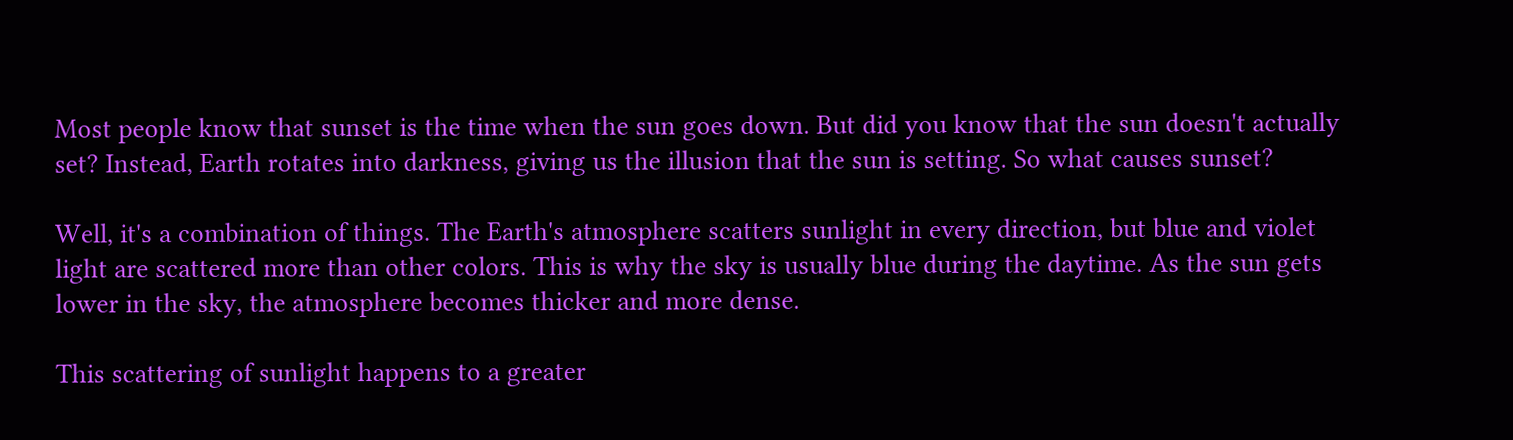Most people know that sunset is the time when the sun goes down. But did you know that the sun doesn't actually set? Instead, Earth rotates into darkness, giving us the illusion that the sun is setting. So what causes sunset?

Well, it's a combination of things. The Earth's atmosphere scatters sunlight in every direction, but blue and violet light are scattered more than other colors. This is why the sky is usually blue during the daytime. As the sun gets lower in the sky, the atmosphere becomes thicker and more dense.

This scattering of sunlight happens to a greater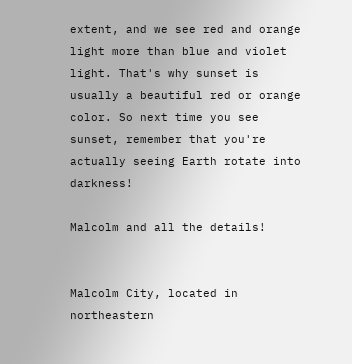extent, and we see red and orange light more than blue and violet light. That's why sunset is usually a beautiful red or orange color. So next time you see sunset, remember that you're actually seeing Earth rotate into darkness!

Malcolm and all the details!


Malcolm City, located in northeastern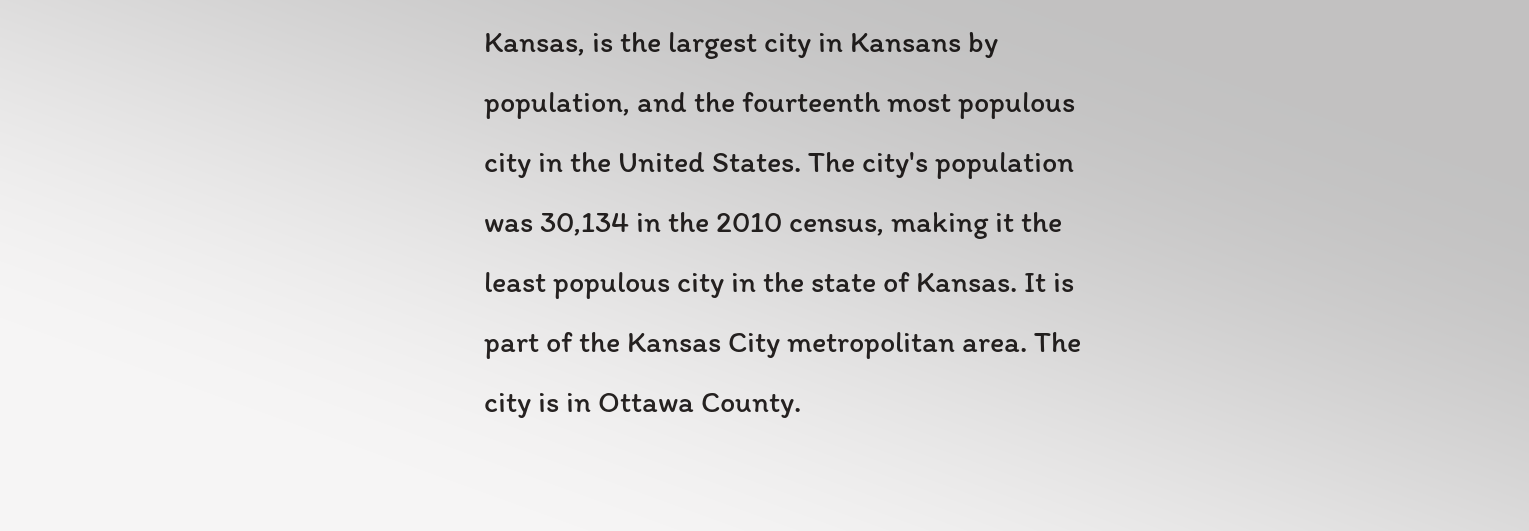Kansas, is the largest city in Kansans by population, and the fourteenth most populous city in the United States. The city's population was 30,134 in the 2010 census, making it the least populous city in the state of Kansas. It is part of the Kansas City metropolitan area. The city is in Ottawa County.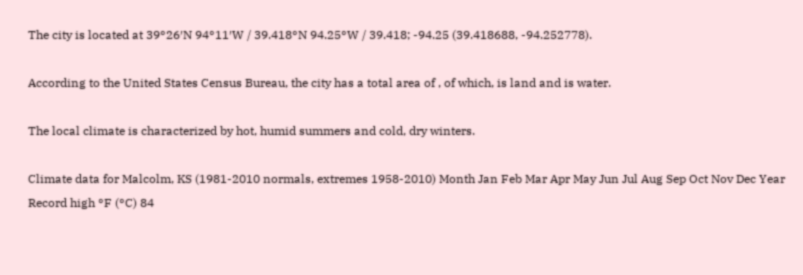The city is located at 39°26′N 94°11′W / 39.418°N 94.25°W / 39.418; -94.25 (39.418688, -94.252778).

According to the United States Census Bureau, the city has a total area of , of which, is land and is water.

The local climate is characterized by hot, humid summers and cold, dry winters.

Climate data for Malcolm, KS (1981-2010 normals, extremes 1958-2010) Month Jan Feb Mar Apr May Jun Jul Aug Sep Oct Nov Dec Year Record high °F (°C) 84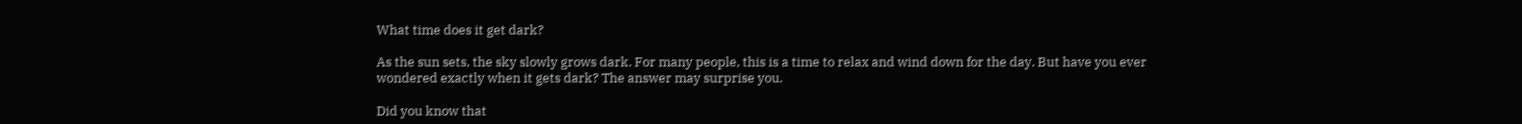What time does it get dark?

As the sun sets, the sky slowly grows dark. For many people, this is a time to relax and wind down for the day. But have you ever wondered exactly when it gets dark? The answer may surprise you.

Did you know that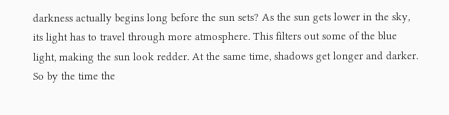darkness actually begins long before the sun sets? As the sun gets lower in the sky, its light has to travel through more atmosphere. This filters out some of the blue light, making the sun look redder. At the same time, shadows get longer and darker. So by the time the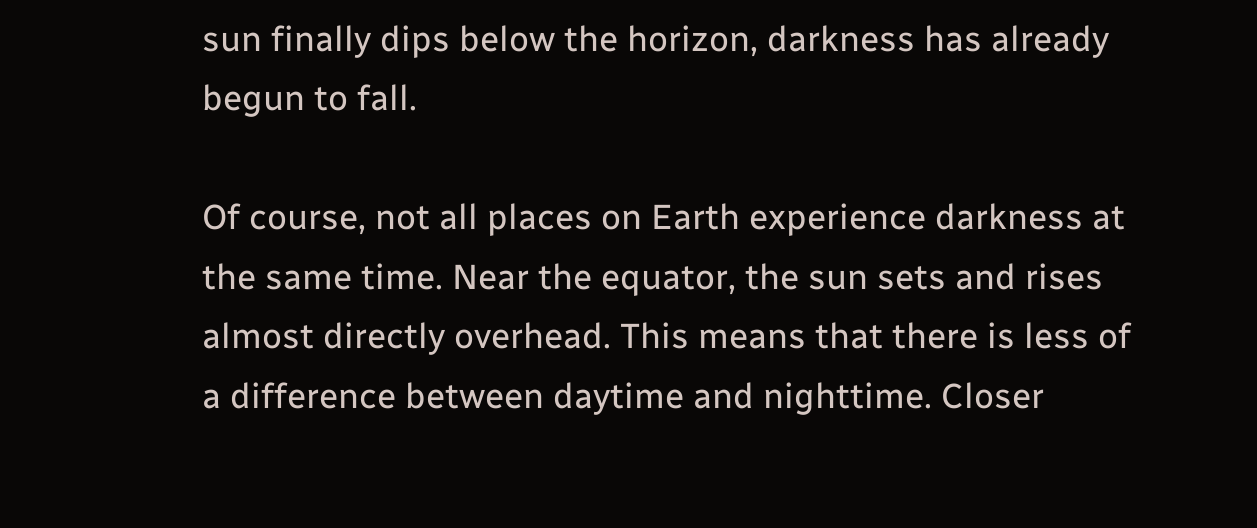sun finally dips below the horizon, darkness has already begun to fall.

Of course, not all places on Earth experience darkness at the same time. Near the equator, the sun sets and rises almost directly overhead. This means that there is less of a difference between daytime and nighttime. Closer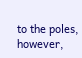to the poles, however,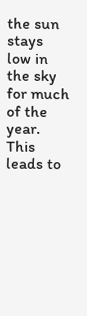the sun stays low in the sky for much of the year. This leads to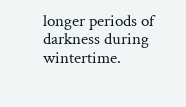longer periods of darkness during wintertime.